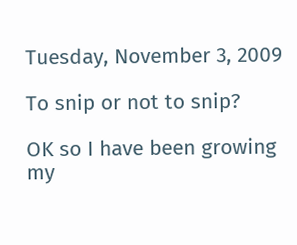Tuesday, November 3, 2009

To snip or not to snip?

OK so I have been growing my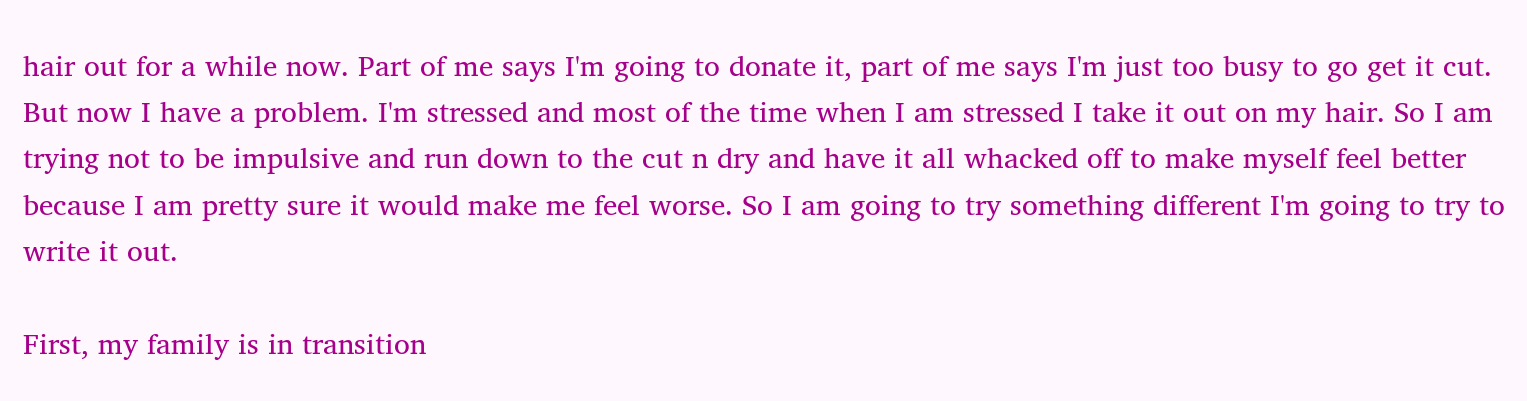hair out for a while now. Part of me says I'm going to donate it, part of me says I'm just too busy to go get it cut. But now I have a problem. I'm stressed and most of the time when I am stressed I take it out on my hair. So I am trying not to be impulsive and run down to the cut n dry and have it all whacked off to make myself feel better because I am pretty sure it would make me feel worse. So I am going to try something different I'm going to try to write it out.

First, my family is in transition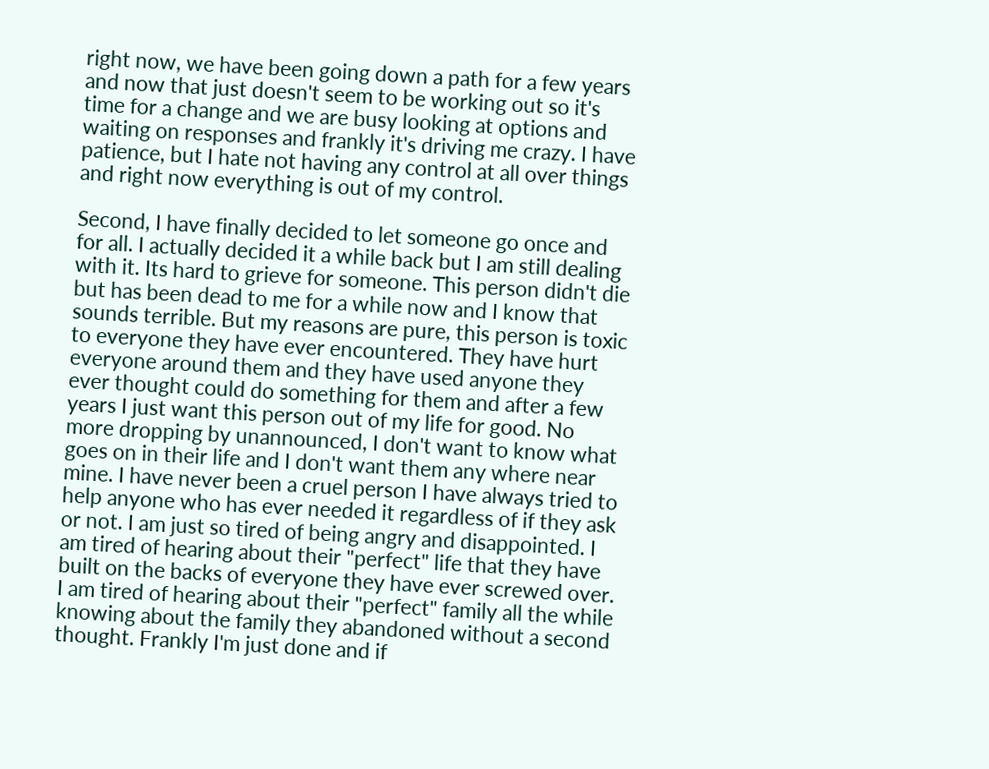right now, we have been going down a path for a few years and now that just doesn't seem to be working out so it's time for a change and we are busy looking at options and waiting on responses and frankly it's driving me crazy. I have patience, but I hate not having any control at all over things and right now everything is out of my control.

Second, I have finally decided to let someone go once and for all. I actually decided it a while back but I am still dealing with it. Its hard to grieve for someone. This person didn't die but has been dead to me for a while now and I know that sounds terrible. But my reasons are pure, this person is toxic to everyone they have ever encountered. They have hurt everyone around them and they have used anyone they ever thought could do something for them and after a few years I just want this person out of my life for good. No more dropping by unannounced, I don't want to know what goes on in their life and I don't want them any where near mine. I have never been a cruel person I have always tried to help anyone who has ever needed it regardless of if they ask or not. I am just so tired of being angry and disappointed. I am tired of hearing about their "perfect" life that they have built on the backs of everyone they have ever screwed over. I am tired of hearing about their "perfect" family all the while knowing about the family they abandoned without a second thought. Frankly I'm just done and if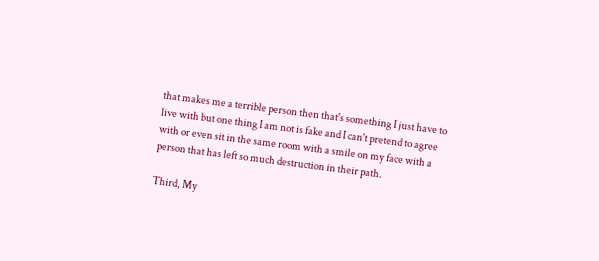that makes me a terrible person then that's something I just have to live with but one thing I am not is fake and I can't pretend to agree with or even sit in the same room with a smile on my face with a person that has left so much destruction in their path.

Third, My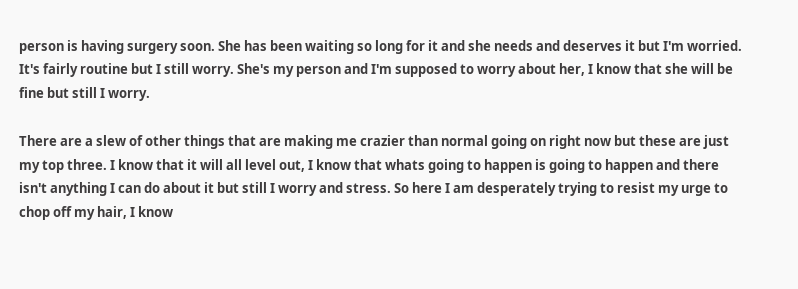person is having surgery soon. She has been waiting so long for it and she needs and deserves it but I'm worried. It's fairly routine but I still worry. She's my person and I'm supposed to worry about her, I know that she will be fine but still I worry.

There are a slew of other things that are making me crazier than normal going on right now but these are just my top three. I know that it will all level out, I know that whats going to happen is going to happen and there isn't anything I can do about it but still I worry and stress. So here I am desperately trying to resist my urge to chop off my hair, I know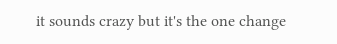it sounds crazy but it's the one change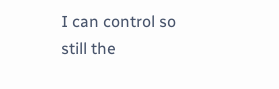I can control so still the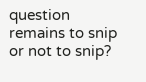question remains to snip or not to snip?